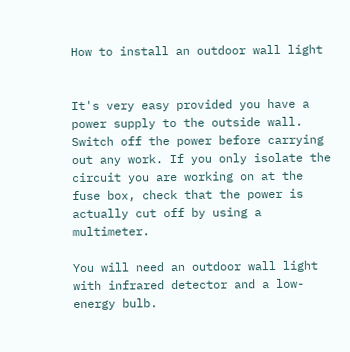How to install an outdoor wall light


It's very easy provided you have a power supply to the outside wall. Switch off the power before carrying out any work. If you only isolate the circuit you are working on at the fuse box, check that the power is actually cut off by using a multimeter.

You will need an outdoor wall light with infrared detector and a low-energy bulb.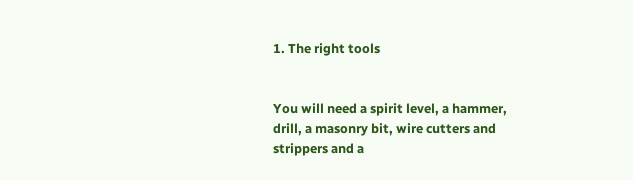1. The right tools


You will need a spirit level, a hammer, drill, a masonry bit, wire cutters and strippers and a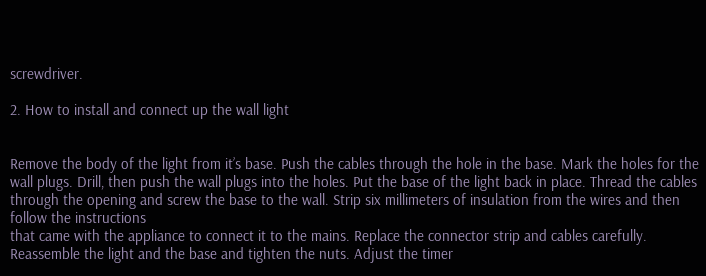screwdriver.

2. How to install and connect up the wall light


Remove the body of the light from it’s base. Push the cables through the hole in the base. Mark the holes for the wall plugs. Drill, then push the wall plugs into the holes. Put the base of the light back in place. Thread the cables through the opening and screw the base to the wall. Strip six millimeters of insulation from the wires and then follow the instructions
that came with the appliance to connect it to the mains. Replace the connector strip and cables carefully. Reassemble the light and the base and tighten the nuts. Adjust the timer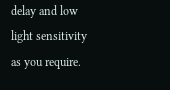delay and low light sensitivity as you require.